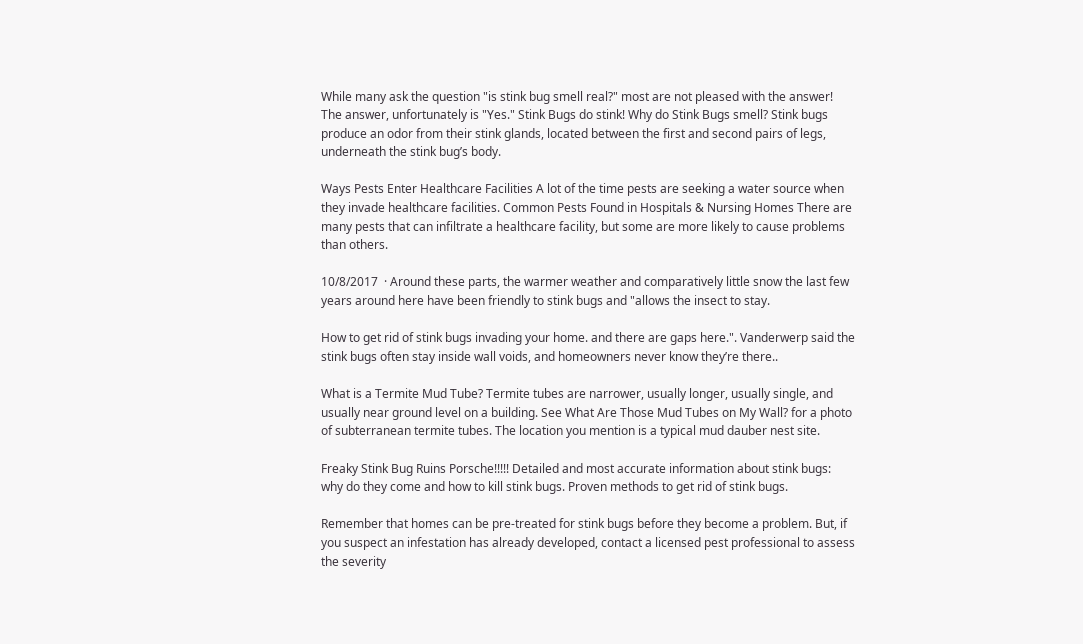While many ask the question "is stink bug smell real?" most are not pleased with the answer! The answer, unfortunately is "Yes." Stink Bugs do stink! Why do Stink Bugs smell? Stink bugs produce an odor from their stink glands, located between the first and second pairs of legs, underneath the stink bug’s body.

Ways Pests Enter Healthcare Facilities A lot of the time pests are seeking a water source when they invade healthcare facilities. Common Pests Found in Hospitals & Nursing Homes There are many pests that can infiltrate a healthcare facility, but some are more likely to cause problems than others.

10/8/2017  · Around these parts, the warmer weather and comparatively little snow the last few years around here have been friendly to stink bugs and "allows the insect to stay.

How to get rid of stink bugs invading your home. and there are gaps here.". Vanderwerp said the stink bugs often stay inside wall voids, and homeowners never know they’re there..

What is a Termite Mud Tube? Termite tubes are narrower, usually longer, usually single, and usually near ground level on a building. See What Are Those Mud Tubes on My Wall? for a photo of subterranean termite tubes. The location you mention is a typical mud dauber nest site.

Freaky Stink Bug Ruins Porsche!!!!! Detailed and most accurate information about stink bugs: why do they come and how to kill stink bugs. Proven methods to get rid of stink bugs.

Remember that homes can be pre-treated for stink bugs before they become a problem. But, if you suspect an infestation has already developed, contact a licensed pest professional to assess the severity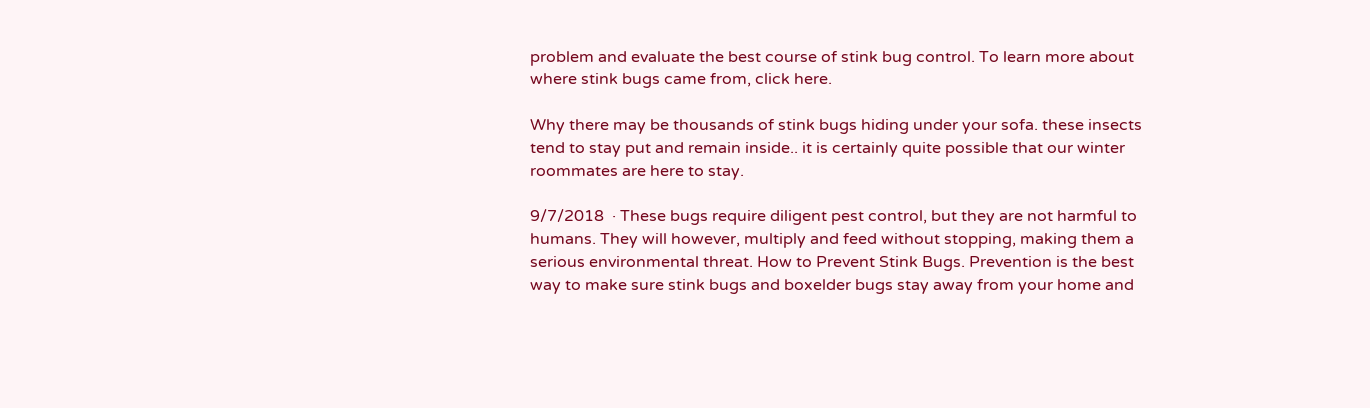problem and evaluate the best course of stink bug control. To learn more about where stink bugs came from, click here.

Why there may be thousands of stink bugs hiding under your sofa. these insects tend to stay put and remain inside.. it is certainly quite possible that our winter roommates are here to stay.

9/7/2018  · These bugs require diligent pest control, but they are not harmful to humans. They will however, multiply and feed without stopping, making them a serious environmental threat. How to Prevent Stink Bugs. Prevention is the best way to make sure stink bugs and boxelder bugs stay away from your home and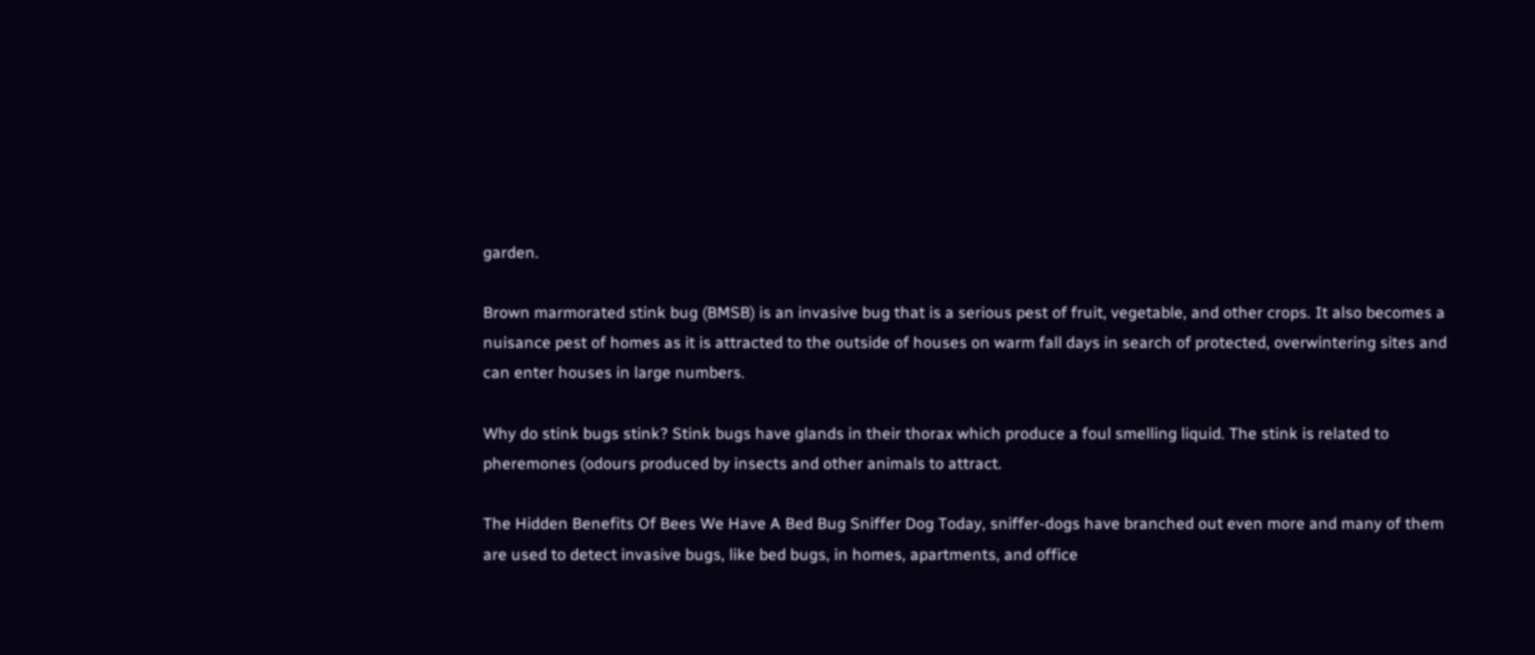garden.

Brown marmorated stink bug (BMSB) is an invasive bug that is a serious pest of fruit, vegetable, and other crops. It also becomes a nuisance pest of homes as it is attracted to the outside of houses on warm fall days in search of protected, overwintering sites and can enter houses in large numbers.

Why do stink bugs stink? Stink bugs have glands in their thorax which produce a foul smelling liquid. The stink is related to pheremones (odours produced by insects and other animals to attract.

The Hidden Benefits Of Bees We Have A Bed Bug Sniffer Dog Today, sniffer-dogs have branched out even more and many of them are used to detect invasive bugs, like bed bugs, in homes, apartments, and office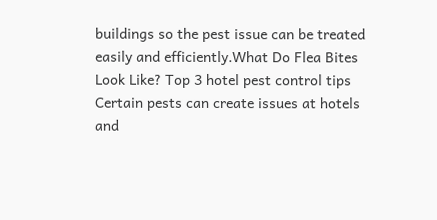buildings so the pest issue can be treated easily and efficiently.What Do Flea Bites Look Like? Top 3 hotel pest control tips Certain pests can create issues at hotels and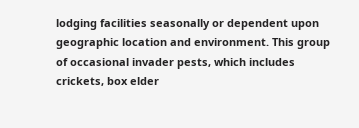lodging facilities seasonally or dependent upon geographic location and environment. This group of occasional invader pests, which includes crickets, box elder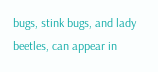bugs, stink bugs, and lady beetles, can appear in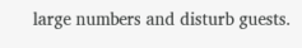large numbers and disturb guests.